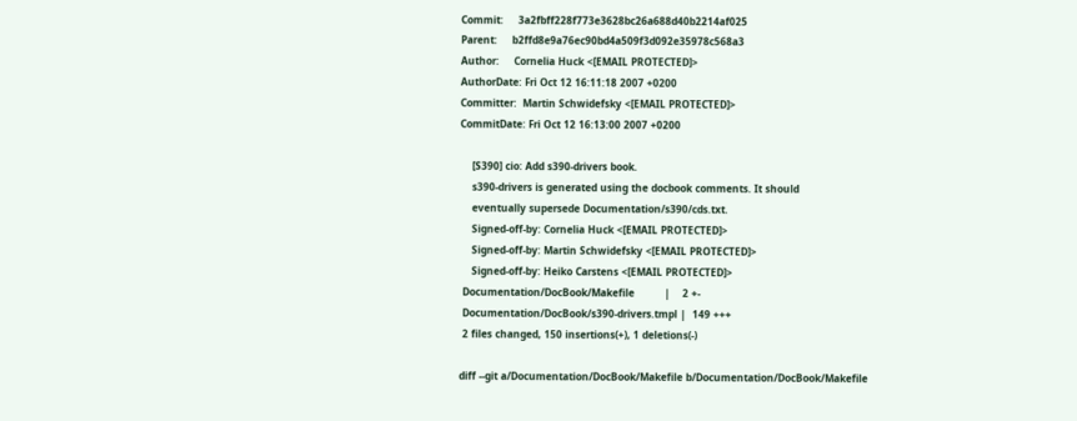Commit:     3a2fbff228f773e3628bc26a688d40b2214af025
Parent:     b2ffd8e9a76ec90bd4a509f3d092e35978c568a3
Author:     Cornelia Huck <[EMAIL PROTECTED]>
AuthorDate: Fri Oct 12 16:11:18 2007 +0200
Committer:  Martin Schwidefsky <[EMAIL PROTECTED]>
CommitDate: Fri Oct 12 16:13:00 2007 +0200

    [S390] cio: Add s390-drivers book.
    s390-drivers is generated using the docbook comments. It should
    eventually supersede Documentation/s390/cds.txt.
    Signed-off-by: Cornelia Huck <[EMAIL PROTECTED]>
    Signed-off-by: Martin Schwidefsky <[EMAIL PROTECTED]>
    Signed-off-by: Heiko Carstens <[EMAIL PROTECTED]>
 Documentation/DocBook/Makefile          |    2 +-
 Documentation/DocBook/s390-drivers.tmpl |  149 +++
 2 files changed, 150 insertions(+), 1 deletions(-)

diff --git a/Documentation/DocBook/Makefile b/Documentation/DocBook/Makefile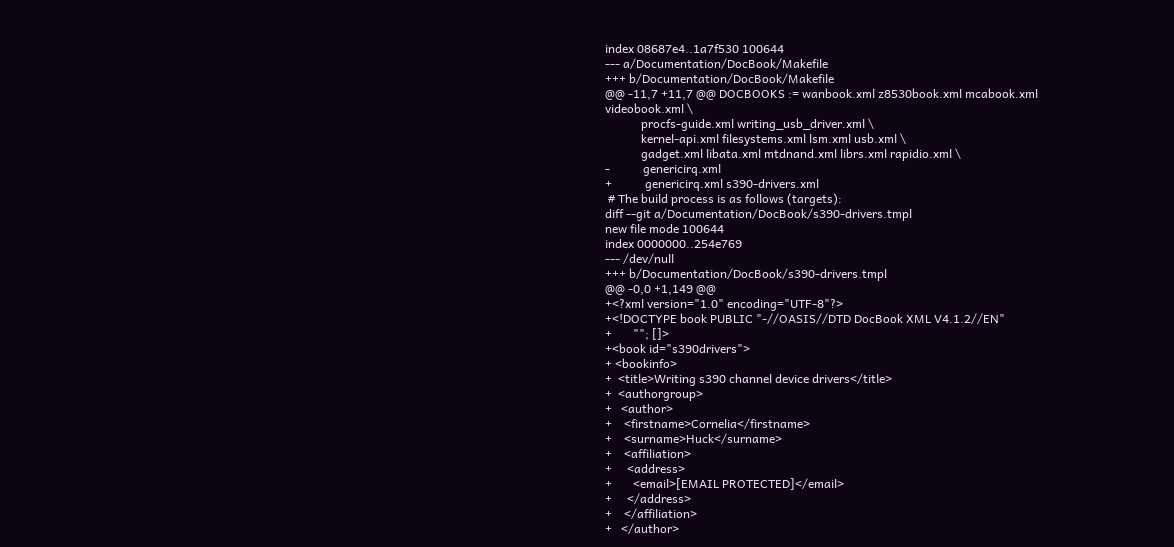index 08687e4..1a7f530 100644
--- a/Documentation/DocBook/Makefile
+++ b/Documentation/DocBook/Makefile
@@ -11,7 +11,7 @@ DOCBOOKS := wanbook.xml z8530book.xml mcabook.xml
videobook.xml \
            procfs-guide.xml writing_usb_driver.xml \
            kernel-api.xml filesystems.xml lsm.xml usb.xml \
            gadget.xml libata.xml mtdnand.xml librs.xml rapidio.xml \
-           genericirq.xml
+           genericirq.xml s390-drivers.xml
 # The build process is as follows (targets):
diff --git a/Documentation/DocBook/s390-drivers.tmpl
new file mode 100644
index 0000000..254e769
--- /dev/null
+++ b/Documentation/DocBook/s390-drivers.tmpl
@@ -0,0 +1,149 @@
+<?xml version="1.0" encoding="UTF-8"?>
+<!DOCTYPE book PUBLIC "-//OASIS//DTD DocBook XML V4.1.2//EN"
+       ""; []>
+<book id="s390drivers">
+ <bookinfo>
+  <title>Writing s390 channel device drivers</title>
+  <authorgroup>
+   <author>
+    <firstname>Cornelia</firstname>
+    <surname>Huck</surname>
+    <affiliation>
+     <address>
+       <email>[EMAIL PROTECTED]</email>
+     </address>
+    </affiliation>
+   </author>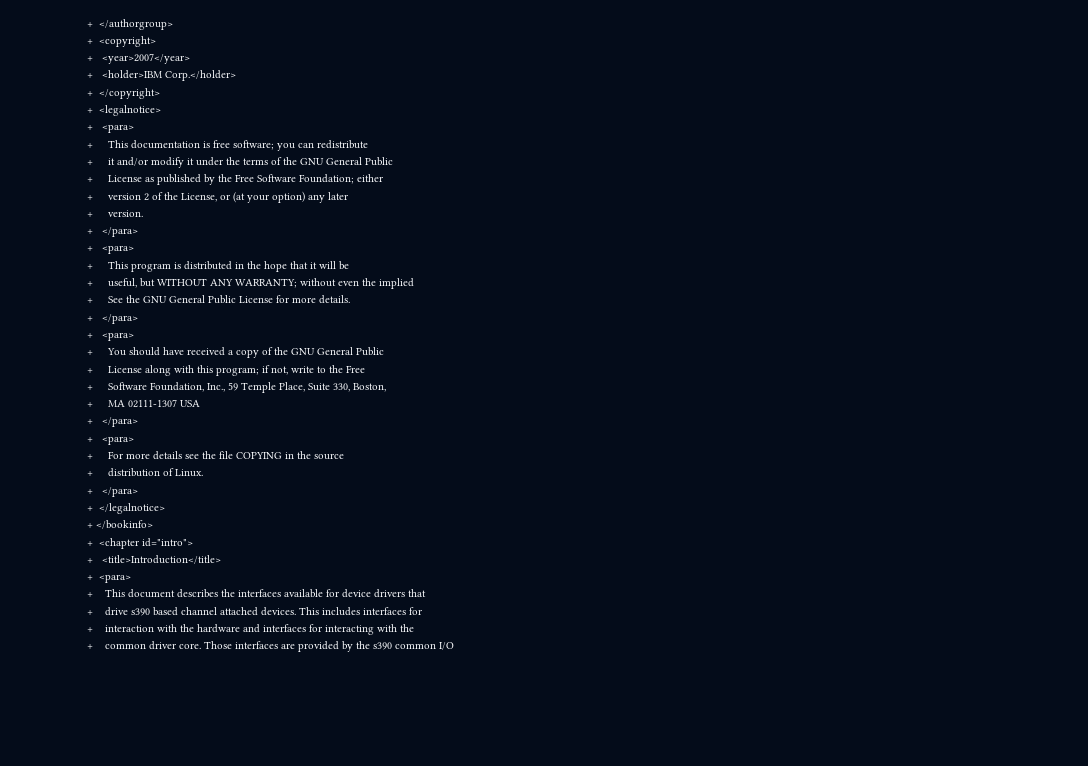+  </authorgroup>
+  <copyright>
+   <year>2007</year>
+   <holder>IBM Corp.</holder>
+  </copyright>
+  <legalnotice>
+   <para>
+     This documentation is free software; you can redistribute
+     it and/or modify it under the terms of the GNU General Public
+     License as published by the Free Software Foundation; either
+     version 2 of the License, or (at your option) any later
+     version.
+   </para>
+   <para>
+     This program is distributed in the hope that it will be
+     useful, but WITHOUT ANY WARRANTY; without even the implied
+     See the GNU General Public License for more details.
+   </para>
+   <para>
+     You should have received a copy of the GNU General Public
+     License along with this program; if not, write to the Free
+     Software Foundation, Inc., 59 Temple Place, Suite 330, Boston,
+     MA 02111-1307 USA
+   </para>
+   <para>
+     For more details see the file COPYING in the source
+     distribution of Linux.
+   </para>
+  </legalnotice>
+ </bookinfo>
+  <chapter id="intro">
+   <title>Introduction</title>
+  <para>
+    This document describes the interfaces available for device drivers that
+    drive s390 based channel attached devices. This includes interfaces for
+    interaction with the hardware and interfaces for interacting with the
+    common driver core. Those interfaces are provided by the s390 common I/O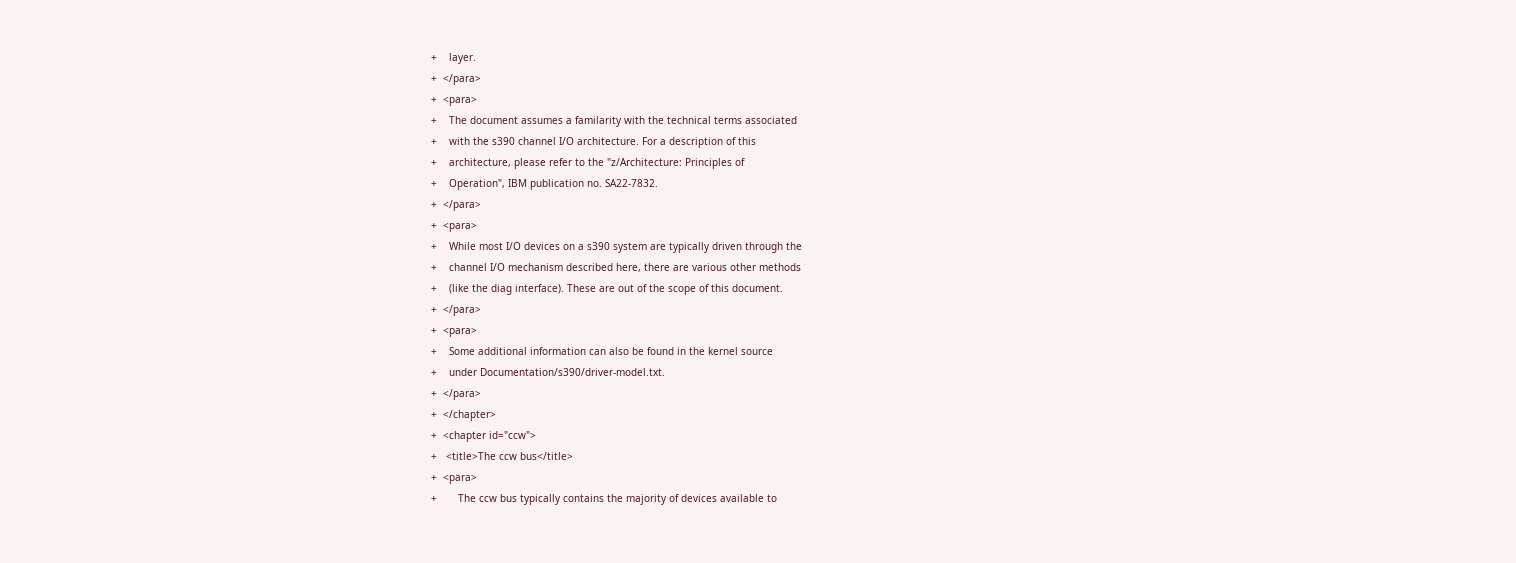+    layer.
+  </para>
+  <para>
+    The document assumes a familarity with the technical terms associated
+    with the s390 channel I/O architecture. For a description of this
+    architecture, please refer to the "z/Architecture: Principles of
+    Operation", IBM publication no. SA22-7832.
+  </para>
+  <para>
+    While most I/O devices on a s390 system are typically driven through the
+    channel I/O mechanism described here, there are various other methods
+    (like the diag interface). These are out of the scope of this document.
+  </para>
+  <para>
+    Some additional information can also be found in the kernel source
+    under Documentation/s390/driver-model.txt.
+  </para>
+  </chapter>
+  <chapter id="ccw">
+   <title>The ccw bus</title>
+  <para>
+       The ccw bus typically contains the majority of devices available to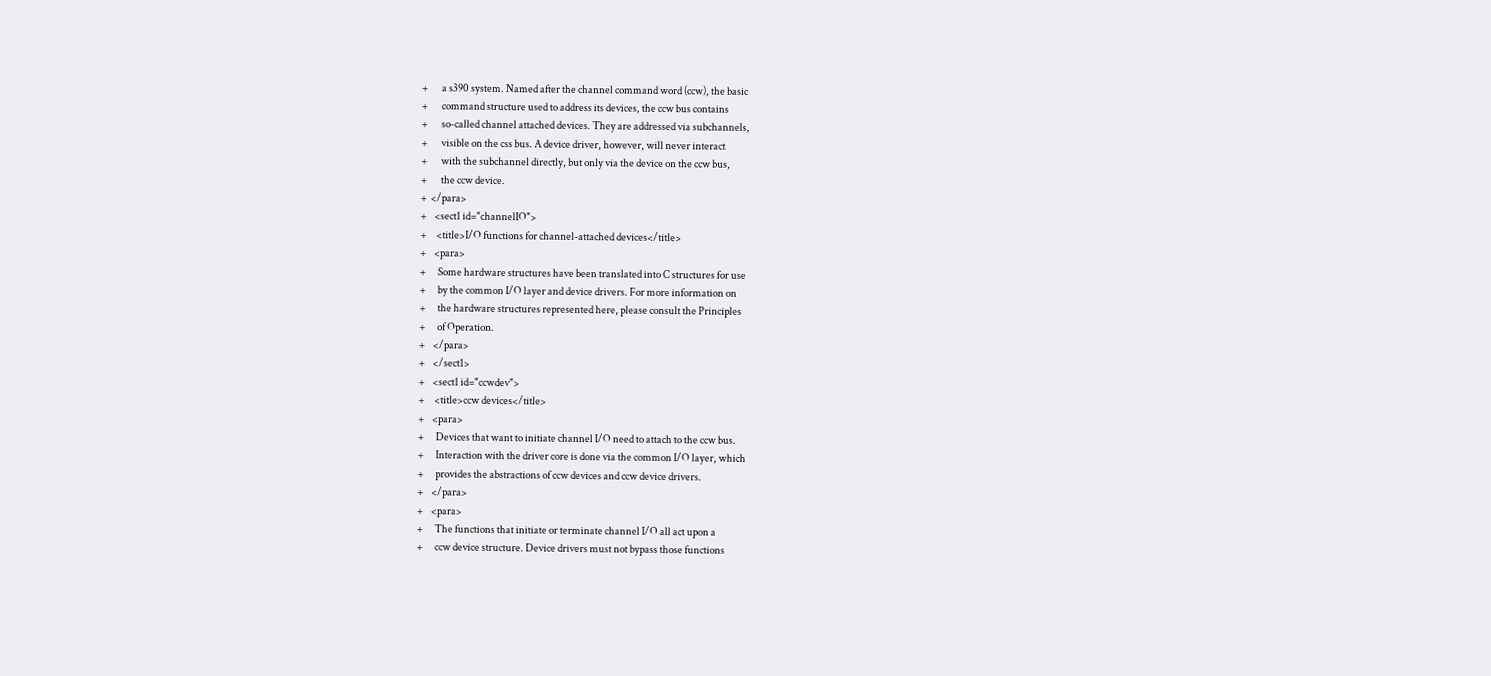+       a s390 system. Named after the channel command word (ccw), the basic
+       command structure used to address its devices, the ccw bus contains
+       so-called channel attached devices. They are addressed via subchannels,
+       visible on the css bus. A device driver, however, will never interact
+       with the subchannel directly, but only via the device on the ccw bus,
+       the ccw device.
+  </para>
+    <sect1 id="channelIO">
+     <title>I/O functions for channel-attached devices</title>
+    <para>
+      Some hardware structures have been translated into C structures for use
+      by the common I/O layer and device drivers. For more information on
+      the hardware structures represented here, please consult the Principles
+      of Operation.
+    </para>
+    </sect1>
+    <sect1 id="ccwdev">
+     <title>ccw devices</title>
+    <para>
+      Devices that want to initiate channel I/O need to attach to the ccw bus.
+      Interaction with the driver core is done via the common I/O layer, which
+      provides the abstractions of ccw devices and ccw device drivers.
+    </para>
+    <para>
+      The functions that initiate or terminate channel I/O all act upon a
+      ccw device structure. Device drivers must not bypass those functions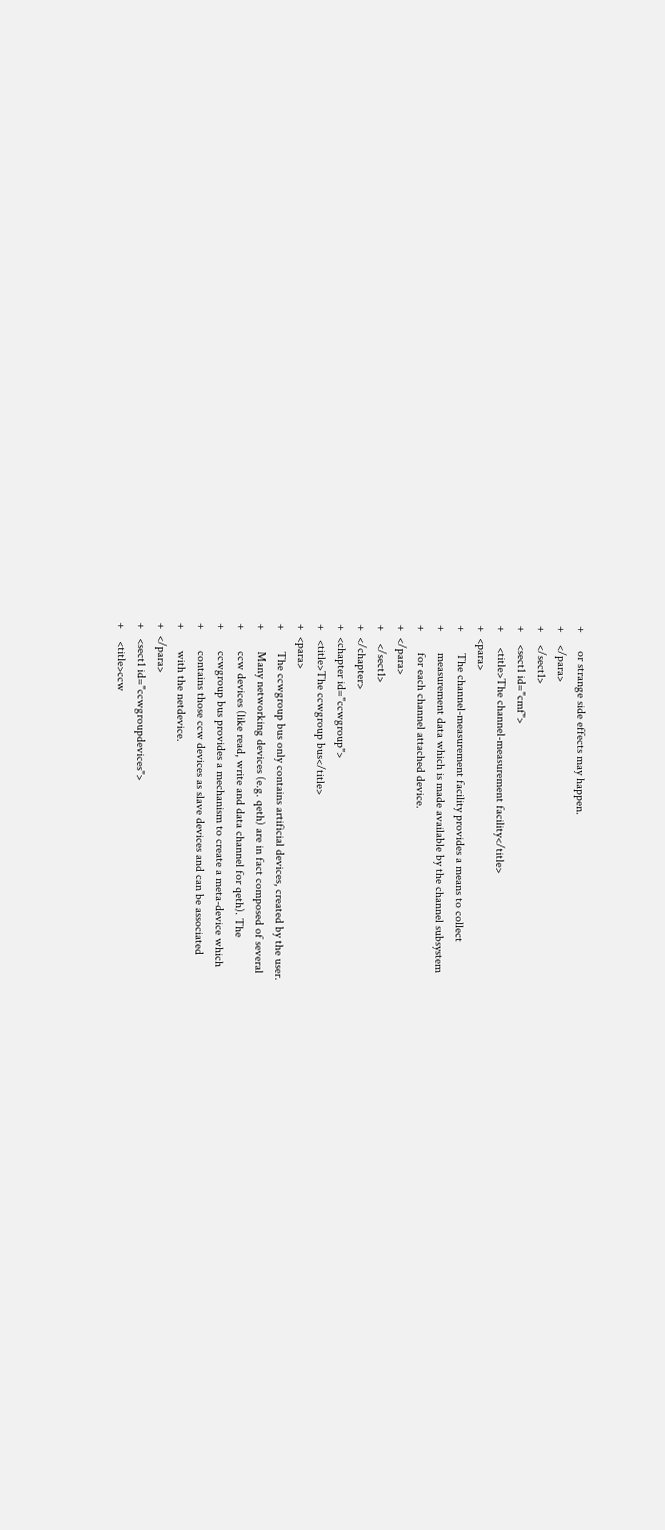+      or strange side effects may happen.
+    </para>
+    </sect1>
+    <sect1 id="cmf">
+     <title>The channel-measurement facility</title>
+  <para>
+       The channel-measurement facility provides a means to collect
+       measurement data which is made available by the channel subsystem
+       for each channel attached device.
+  </para>
+    </sect1>
+  </chapter>
+  <chapter id="ccwgroup">
+   <title>The ccwgroup bus</title>
+  <para>
+       The ccwgroup bus only contains artificial devices, created by the user.
+       Many networking devices (e.g. qeth) are in fact composed of several
+       ccw devices (like read, write and data channel for qeth). The
+       ccwgroup bus provides a mechanism to create a meta-device which
+       contains those ccw devices as slave devices and can be associated
+       with the netdevice.
+  </para>
+   <sect1 id="ccwgroupdevices">
+    <title>ccw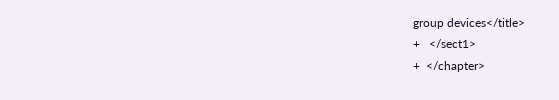group devices</title>
+   </sect1>
+  </chapter>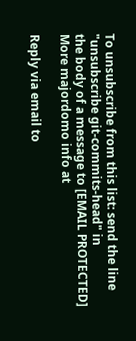To unsubscribe from this list: send the line "unsubscribe git-commits-head" in
the body of a message to [EMAIL PROTECTED]
More majordomo info at

Reply via email to